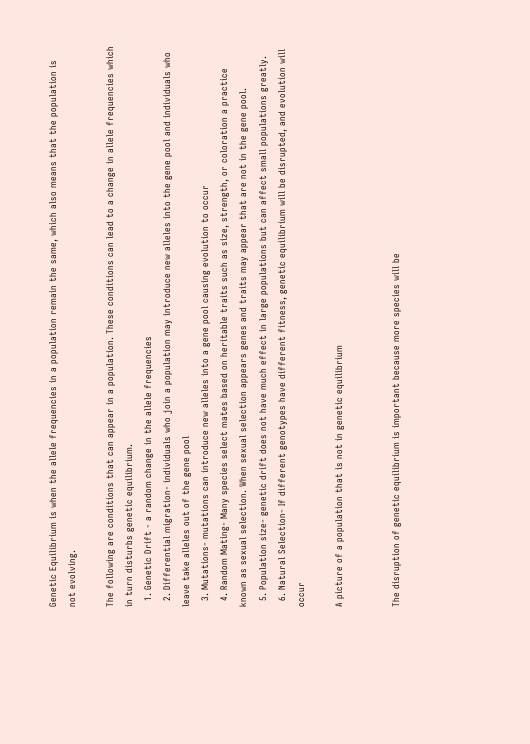Genetic Equilibrium is when the allele frequencies in a population remain the same, which also means that the population is not evolving.

The following are conditions that can appear in a population. These conditions can lead to a change in allele frequencies which in turn disturbs genetic equilibrium.
  1. Genetic Drift - a random change in the allele frequencies
  2. Differential migration- individuals who join a population may introduce new alleles into the gene pool and individuals who leave take alleles out of the gene pool
  3. Mutations- mutations can introduce new alleles into a gene pool causing evolution to occur
  4. Random Mating- Many species select mates based on heritable traits such as size, strength, or coloration a practice known as sexual selection. When sexual selection appears genes and traits may appear that are not in the gene pool.
  5. Population size- genetic drift does not have much effect in large populations but can affect small populations greatly.
  6. Natural Selection- If different genotypes have different fitness, genetic equilibrium will be disrupted, and evolution will occur

A picture of a population that is not in genetic equilibrium


The disruption of genetic equilibrium is important because more species will be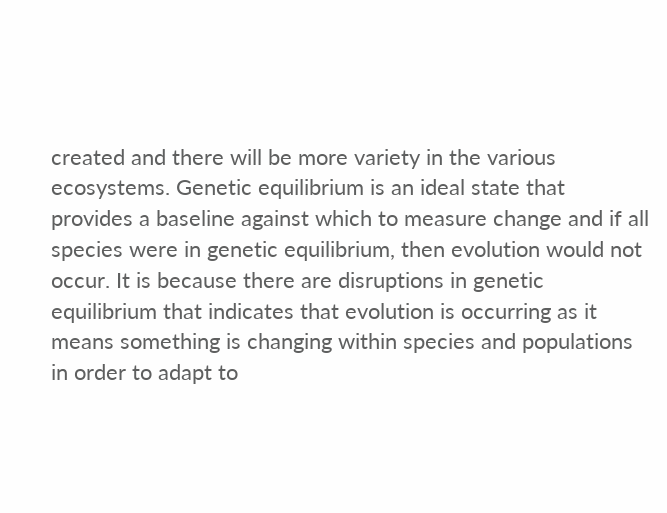created and there will be more variety in the various ecosystems. Genetic equilibrium is an ideal state that provides a baseline against which to measure change and if all species were in genetic equilibrium, then evolution would not occur. It is because there are disruptions in genetic equilibrium that indicates that evolution is occurring as it means something is changing within species and populations in order to adapt to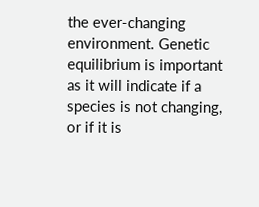the ever-changing environment. Genetic equilibrium is important as it will indicate if a species is not changing, or if it is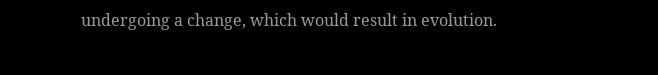undergoing a change, which would result in evolution.